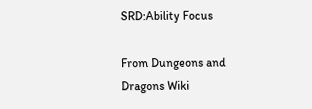SRD:Ability Focus

From Dungeons and Dragons Wiki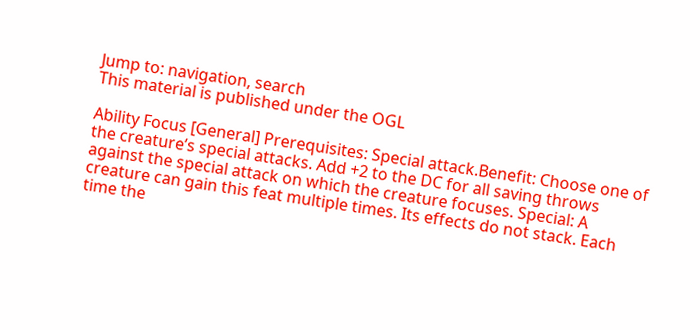Jump to: navigation, search
This material is published under the OGL

Ability Focus [General] Prerequisites: Special attack.Benefit: Choose one of the creature’s special attacks. Add +2 to the DC for all saving throws against the special attack on which the creature focuses. Special: A creature can gain this feat multiple times. Its effects do not stack. Each time the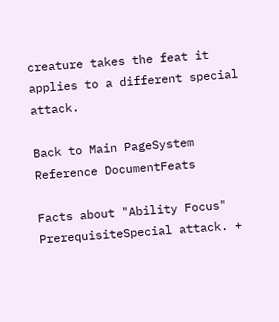creature takes the feat it applies to a different special attack.

Back to Main PageSystem Reference DocumentFeats

Facts about "Ability Focus"
PrerequisiteSpecial attack. +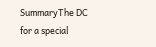SummaryThe DC for a special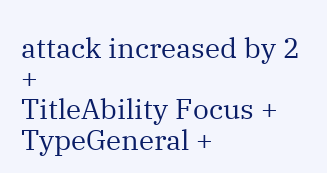attack increased by 2 +
TitleAbility Focus +
TypeGeneral +